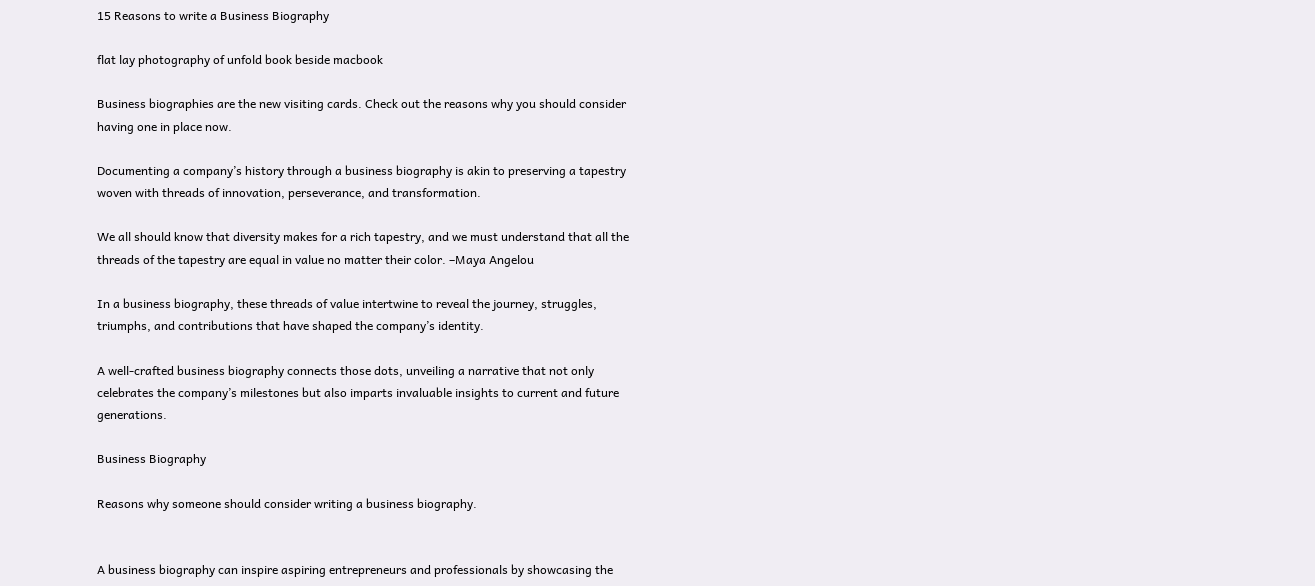15 Reasons to write a Business Biography

flat lay photography of unfold book beside macbook

Business biographies are the new visiting cards. Check out the reasons why you should consider having one in place now.

Documenting a company’s history through a business biography is akin to preserving a tapestry woven with threads of innovation, perseverance, and transformation.

We all should know that diversity makes for a rich tapestry, and we must understand that all the threads of the tapestry are equal in value no matter their color. –Maya Angelou

In a business biography, these threads of value intertwine to reveal the journey, struggles, triumphs, and contributions that have shaped the company’s identity.

A well-crafted business biography connects those dots, unveiling a narrative that not only celebrates the company’s milestones but also imparts invaluable insights to current and future generations.

Business Biography

Reasons why someone should consider writing a business biography.


A business biography can inspire aspiring entrepreneurs and professionals by showcasing the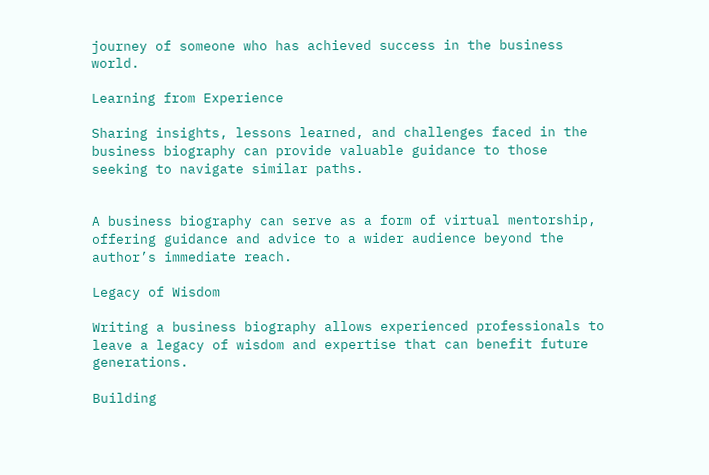journey of someone who has achieved success in the business world.

Learning from Experience

Sharing insights, lessons learned, and challenges faced in the business biography can provide valuable guidance to those seeking to navigate similar paths.


A business biography can serve as a form of virtual mentorship, offering guidance and advice to a wider audience beyond the author’s immediate reach.

Legacy of Wisdom

Writing a business biography allows experienced professionals to leave a legacy of wisdom and expertise that can benefit future generations.

Building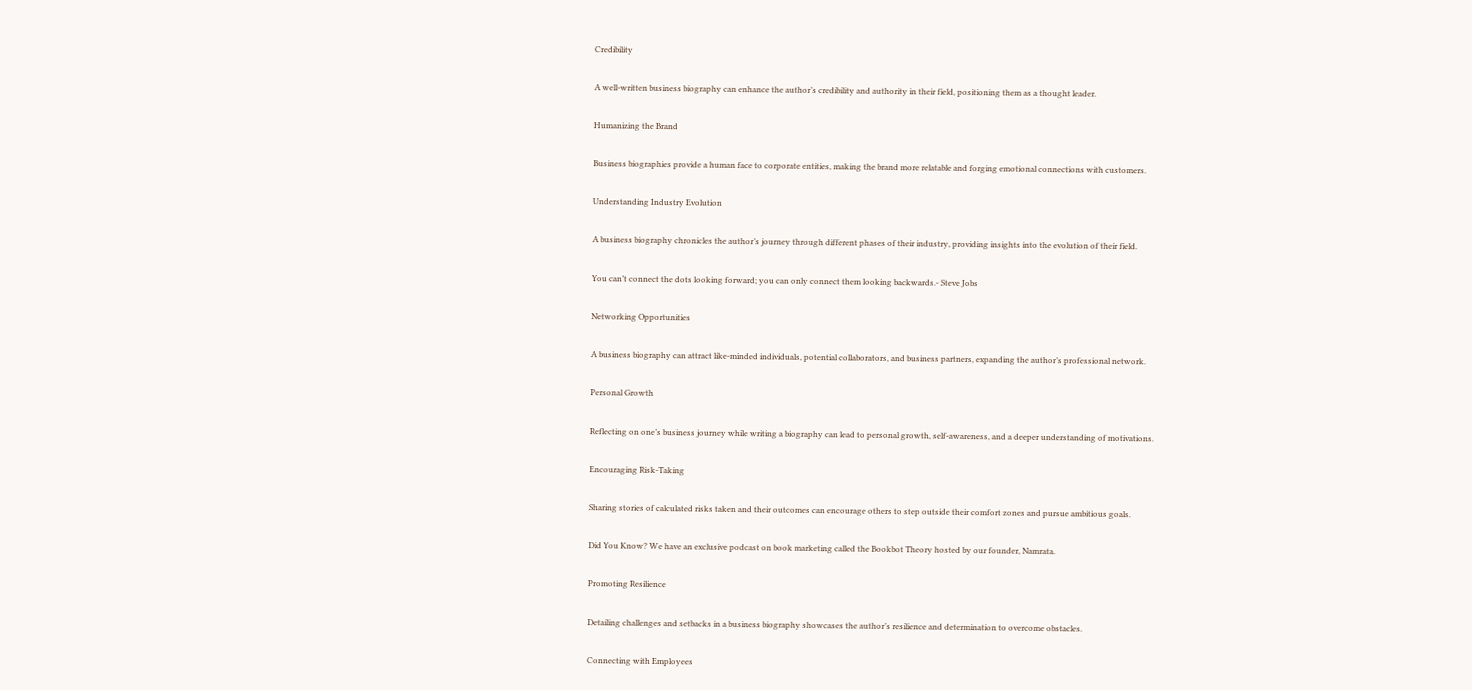Credibility

A well-written business biography can enhance the author’s credibility and authority in their field, positioning them as a thought leader.

Humanizing the Brand

Business biographies provide a human face to corporate entities, making the brand more relatable and forging emotional connections with customers.

Understanding Industry Evolution

A business biography chronicles the author’s journey through different phases of their industry, providing insights into the evolution of their field.

You can’t connect the dots looking forward; you can only connect them looking backwards.- Steve Jobs

Networking Opportunities

A business biography can attract like-minded individuals, potential collaborators, and business partners, expanding the author’s professional network.

Personal Growth

Reflecting on one’s business journey while writing a biography can lead to personal growth, self-awareness, and a deeper understanding of motivations.

Encouraging Risk-Taking

Sharing stories of calculated risks taken and their outcomes can encourage others to step outside their comfort zones and pursue ambitious goals.

Did You Know? We have an exclusive podcast on book marketing called the Bookbot Theory hosted by our founder, Namrata.

Promoting Resilience

Detailing challenges and setbacks in a business biography showcases the author’s resilience and determination to overcome obstacles.

Connecting with Employees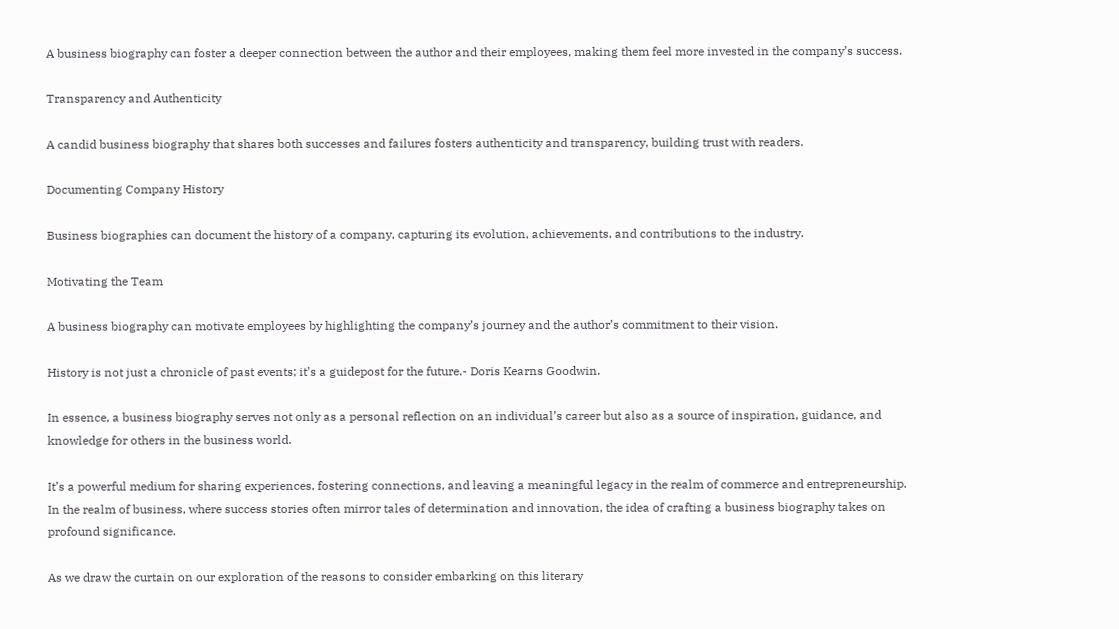A business biography can foster a deeper connection between the author and their employees, making them feel more invested in the company’s success.

Transparency and Authenticity

A candid business biography that shares both successes and failures fosters authenticity and transparency, building trust with readers.

Documenting Company History

Business biographies can document the history of a company, capturing its evolution, achievements, and contributions to the industry.

Motivating the Team

A business biography can motivate employees by highlighting the company’s journey and the author’s commitment to their vision.

History is not just a chronicle of past events; it’s a guidepost for the future.- Doris Kearns Goodwin.

In essence, a business biography serves not only as a personal reflection on an individual’s career but also as a source of inspiration, guidance, and knowledge for others in the business world.

It’s a powerful medium for sharing experiences, fostering connections, and leaving a meaningful legacy in the realm of commerce and entrepreneurship. In the realm of business, where success stories often mirror tales of determination and innovation, the idea of crafting a business biography takes on profound significance.

As we draw the curtain on our exploration of the reasons to consider embarking on this literary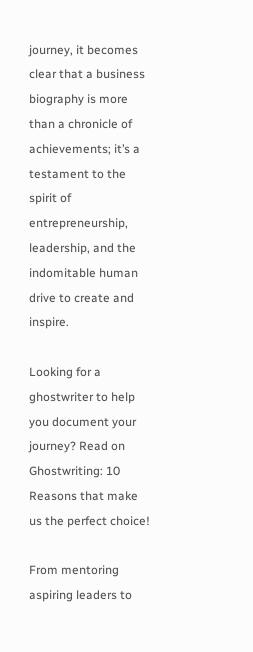journey, it becomes clear that a business biography is more than a chronicle of achievements; it’s a testament to the spirit of entrepreneurship, leadership, and the indomitable human drive to create and inspire.

Looking for a ghostwriter to help you document your journey? Read on Ghostwriting: 10 Reasons that make us the perfect choice!

From mentoring aspiring leaders to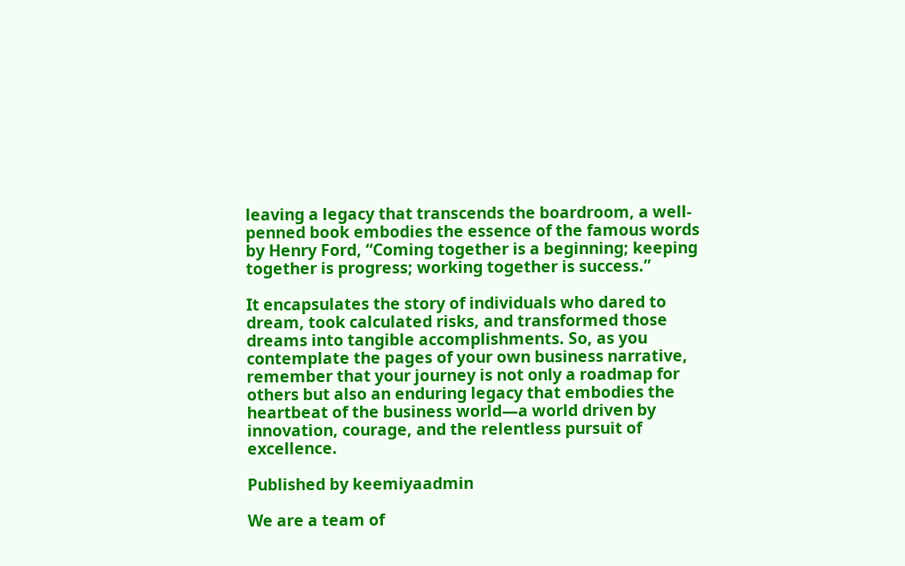leaving a legacy that transcends the boardroom, a well-penned book embodies the essence of the famous words by Henry Ford, “Coming together is a beginning; keeping together is progress; working together is success.”

It encapsulates the story of individuals who dared to dream, took calculated risks, and transformed those dreams into tangible accomplishments. So, as you contemplate the pages of your own business narrative, remember that your journey is not only a roadmap for others but also an enduring legacy that embodies the heartbeat of the business world—a world driven by innovation, courage, and the relentless pursuit of excellence.

Published by keemiyaadmin

We are a team of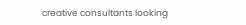creative consultants looking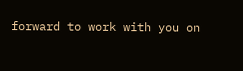forward to work with you on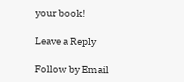your book!

Leave a Reply

Follow by Email